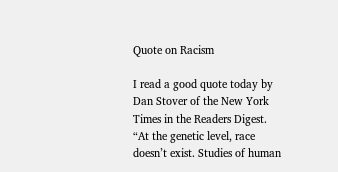Quote on Racism

I read a good quote today by Dan Stover of the New York Times in the Readers Digest.
“At the genetic level, race doesn’t exist. Studies of human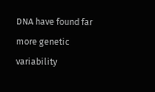DNA have found far more genetic variability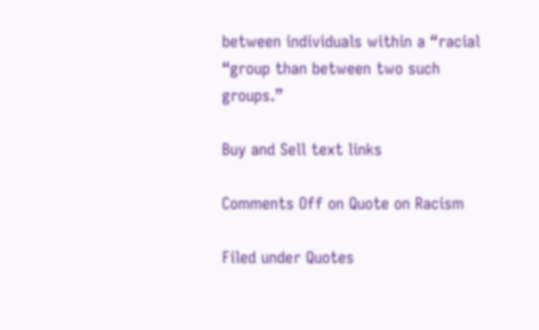between individuals within a “racial “group than between two such groups.”

Buy and Sell text links

Comments Off on Quote on Racism

Filed under Quotes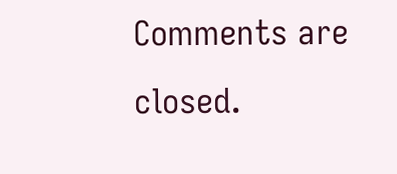Comments are closed.